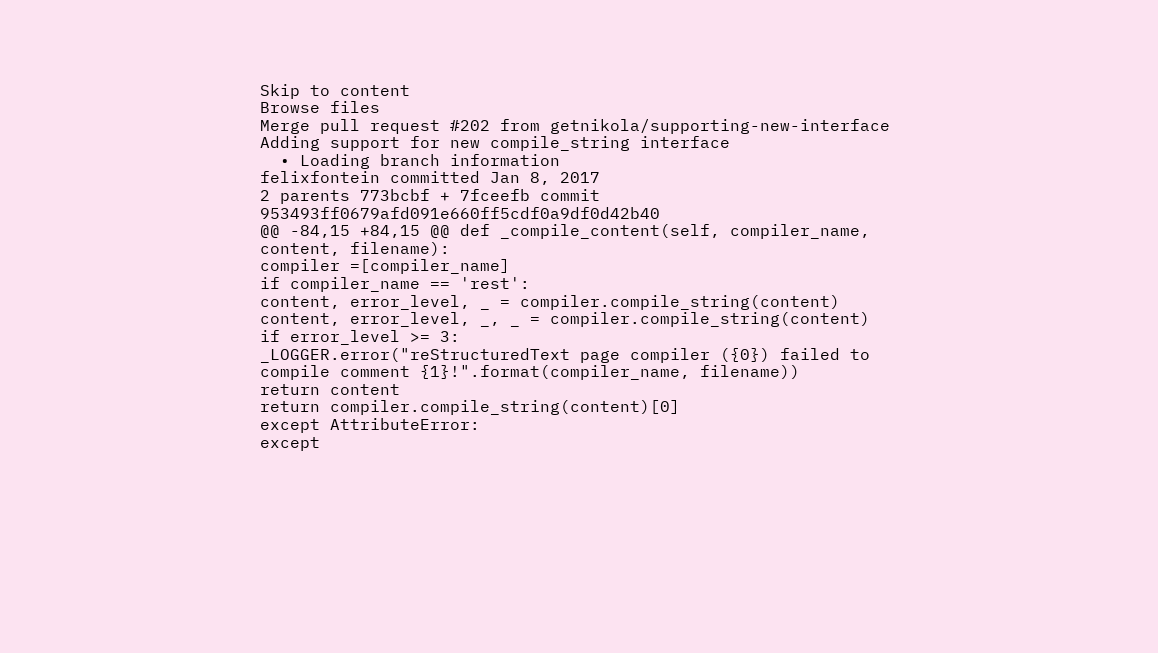Skip to content
Browse files
Merge pull request #202 from getnikola/supporting-new-interface
Adding support for new compile_string interface
  • Loading branch information
felixfontein committed Jan 8, 2017
2 parents 773bcbf + 7fceefb commit 953493ff0679afd091e660ff5cdf0a9df0d42b40
@@ -84,15 +84,15 @@ def _compile_content(self, compiler_name, content, filename):
compiler =[compiler_name]
if compiler_name == 'rest':
content, error_level, _ = compiler.compile_string(content)
content, error_level, _, _ = compiler.compile_string(content)
if error_level >= 3:
_LOGGER.error("reStructuredText page compiler ({0}) failed to compile comment {1}!".format(compiler_name, filename))
return content
return compiler.compile_string(content)[0]
except AttributeError:
except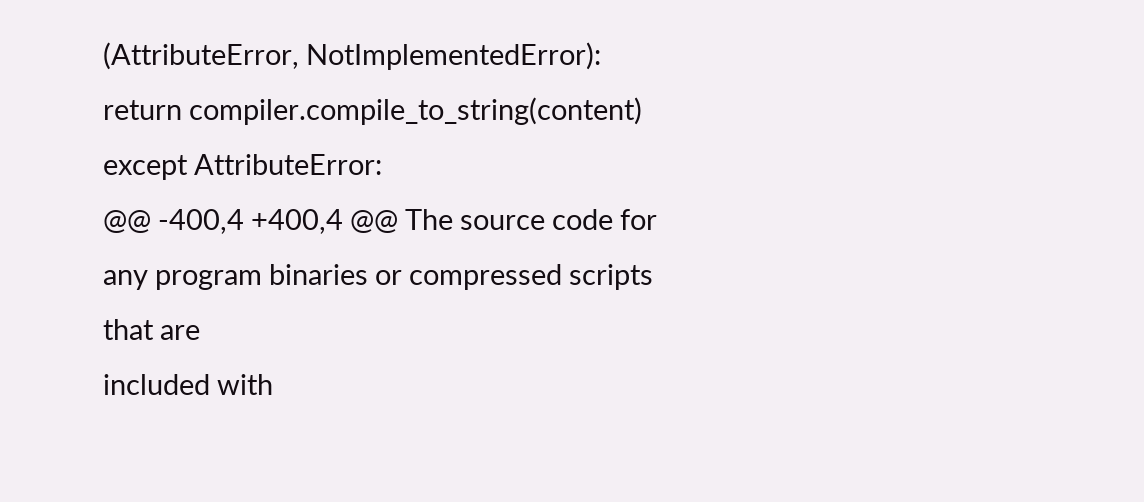(AttributeError, NotImplementedError):
return compiler.compile_to_string(content)
except AttributeError:
@@ -400,4 +400,4 @@ The source code for any program binaries or compressed scripts that are
included with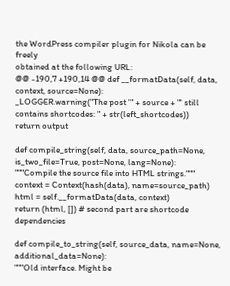the WordPress compiler plugin for Nikola can be freely
obtained at the following URL:
@@ -190,7 +190,14 @@ def __formatData(self, data, context, source=None):
_LOGGER.warning("The post '" + source + "' still contains shortcodes: " + str(left_shortcodes))
return output

def compile_string(self, data, source_path=None, is_two_file=True, post=None, lang=None):
"""Compile the source file into HTML strings."""
context = Context(hash(data), name=source_path)
html = self.__formatData(data, context)
return (html, []) # second part are shortcode dependencies

def compile_to_string(self, source_data, name=None, additional_data=None):
"""Old interface. Might be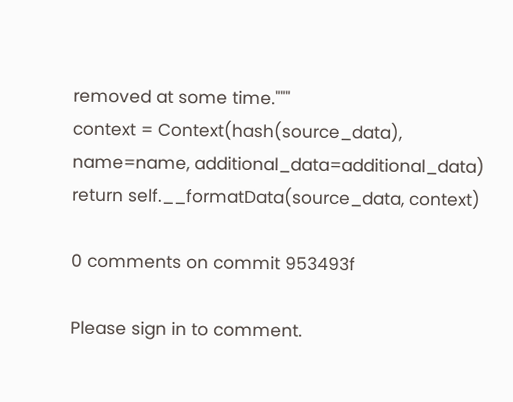removed at some time."""
context = Context(hash(source_data), name=name, additional_data=additional_data)
return self.__formatData(source_data, context)

0 comments on commit 953493f

Please sign in to comment.